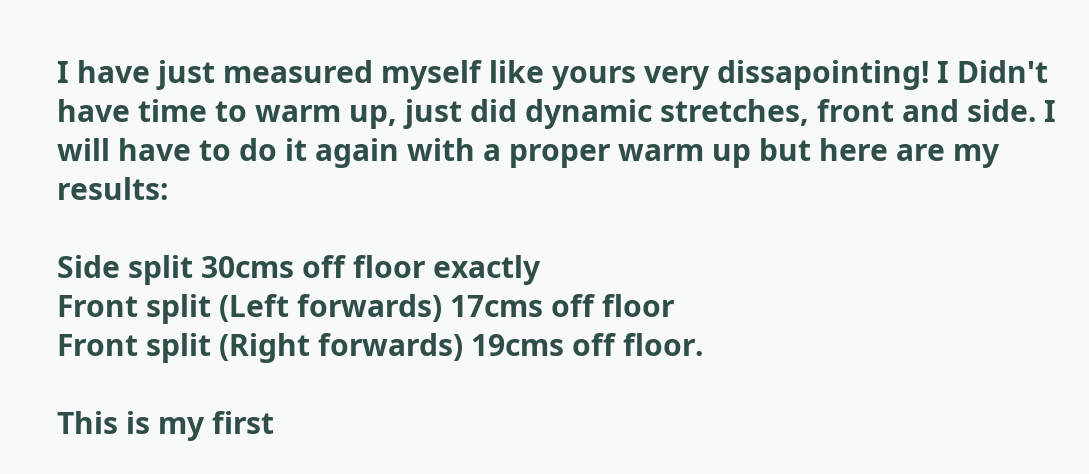I have just measured myself like yours very dissapointing! I Didn't have time to warm up, just did dynamic stretches, front and side. I will have to do it again with a proper warm up but here are my results:

Side split 30cms off floor exactly
Front split (Left forwards) 17cms off floor
Front split (Right forwards) 19cms off floor.

This is my first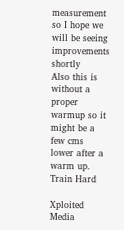measurement so I hope we will be seeing improvements shortly
Also this is without a proper warmup so it might be a few cms lower after a warm up.
Train Hard

Xploited Media